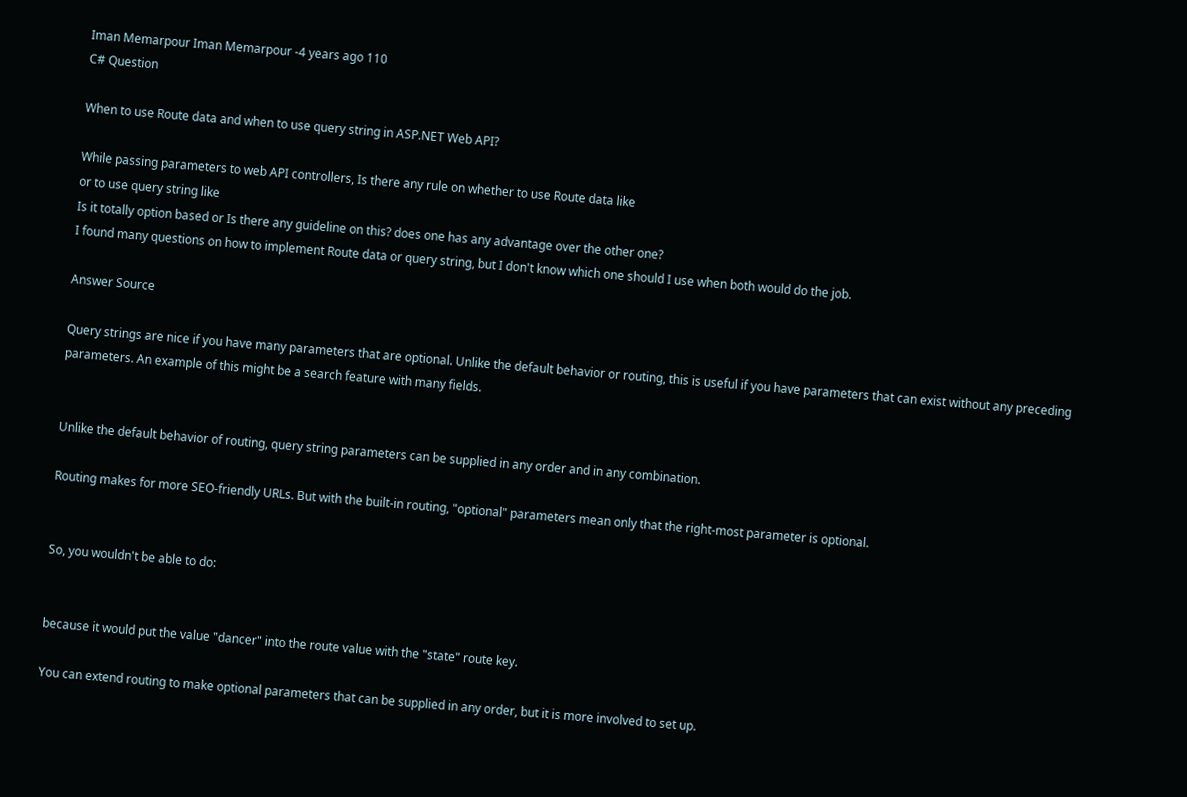Iman Memarpour Iman Memarpour -4 years ago 110
C# Question

When to use Route data and when to use query string in ASP.NET Web API?

While passing parameters to web API controllers, Is there any rule on whether to use Route data like
or to use query string like
Is it totally option based or Is there any guideline on this? does one has any advantage over the other one?
I found many questions on how to implement Route data or query string, but I don't know which one should I use when both would do the job.

Answer Source

Query strings are nice if you have many parameters that are optional. Unlike the default behavior or routing, this is useful if you have parameters that can exist without any preceding parameters. An example of this might be a search feature with many fields.


Unlike the default behavior of routing, query string parameters can be supplied in any order and in any combination.

Routing makes for more SEO-friendly URLs. But with the built-in routing, "optional" parameters mean only that the right-most parameter is optional.


So, you wouldn't be able to do:


because it would put the value "dancer" into the route value with the "state" route key.

You can extend routing to make optional parameters that can be supplied in any order, but it is more involved to set up.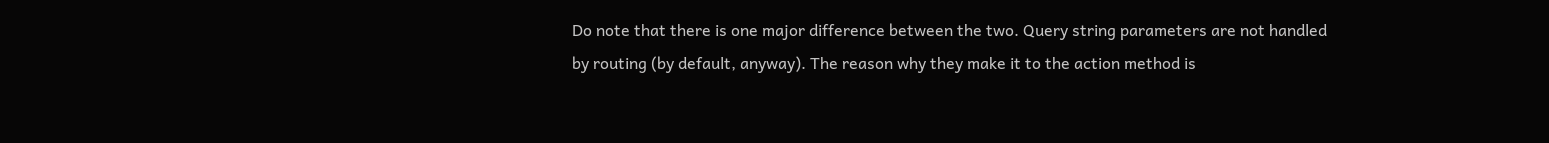Do note that there is one major difference between the two. Query string parameters are not handled by routing (by default, anyway). The reason why they make it to the action method is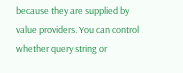because they are supplied by value providers. You can control whether query string or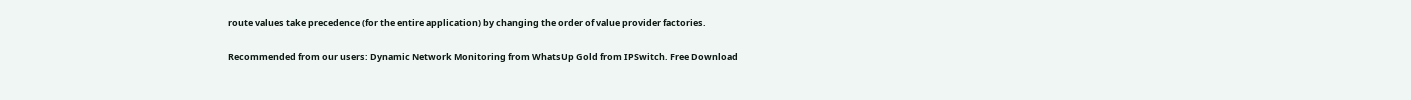route values take precedence (for the entire application) by changing the order of value provider factories.

Recommended from our users: Dynamic Network Monitoring from WhatsUp Gold from IPSwitch. Free Download